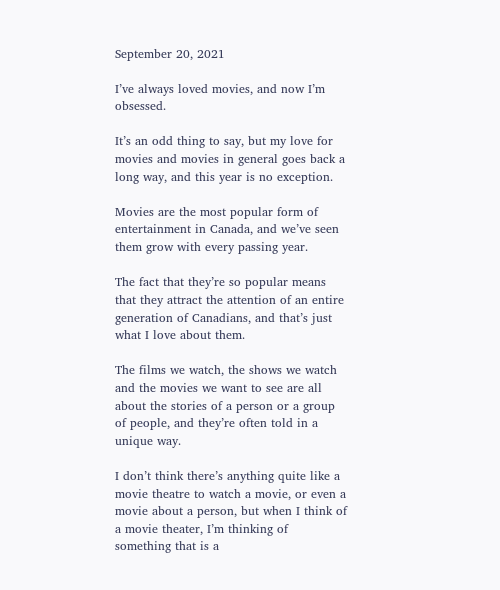September 20, 2021

I’ve always loved movies, and now I’m obsessed.

It’s an odd thing to say, but my love for movies and movies in general goes back a long way, and this year is no exception.

Movies are the most popular form of entertainment in Canada, and we’ve seen them grow with every passing year.

The fact that they’re so popular means that they attract the attention of an entire generation of Canadians, and that’s just what I love about them.

The films we watch, the shows we watch and the movies we want to see are all about the stories of a person or a group of people, and they’re often told in a unique way.

I don’t think there’s anything quite like a movie theatre to watch a movie, or even a movie about a person, but when I think of a movie theater, I’m thinking of something that is a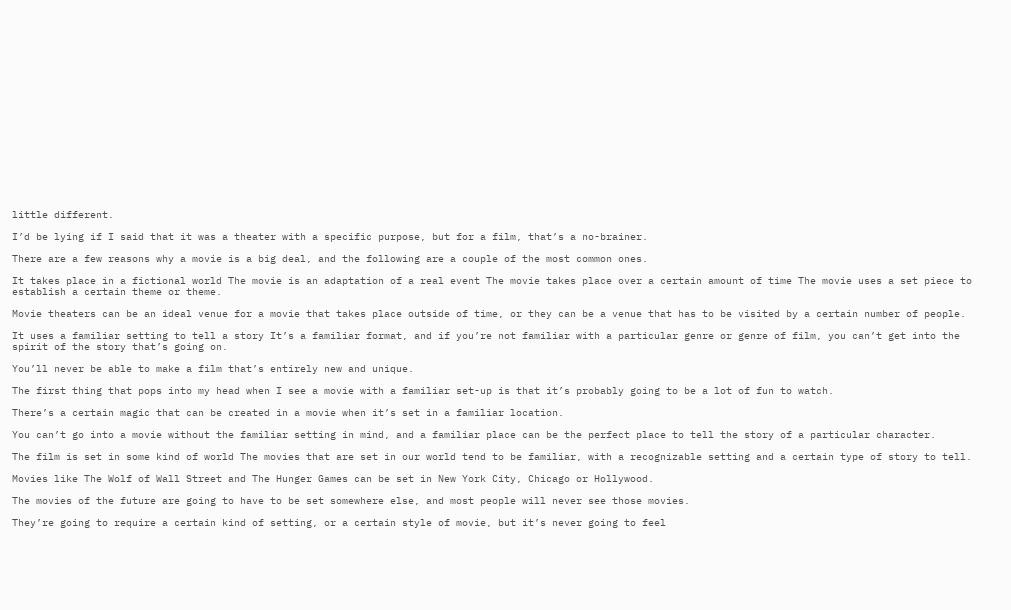little different.

I’d be lying if I said that it was a theater with a specific purpose, but for a film, that’s a no-brainer.

There are a few reasons why a movie is a big deal, and the following are a couple of the most common ones.

It takes place in a fictional world The movie is an adaptation of a real event The movie takes place over a certain amount of time The movie uses a set piece to establish a certain theme or theme.

Movie theaters can be an ideal venue for a movie that takes place outside of time, or they can be a venue that has to be visited by a certain number of people.

It uses a familiar setting to tell a story It’s a familiar format, and if you’re not familiar with a particular genre or genre of film, you can’t get into the spirit of the story that’s going on.

You’ll never be able to make a film that’s entirely new and unique.

The first thing that pops into my head when I see a movie with a familiar set-up is that it’s probably going to be a lot of fun to watch.

There’s a certain magic that can be created in a movie when it’s set in a familiar location.

You can’t go into a movie without the familiar setting in mind, and a familiar place can be the perfect place to tell the story of a particular character.

The film is set in some kind of world The movies that are set in our world tend to be familiar, with a recognizable setting and a certain type of story to tell.

Movies like The Wolf of Wall Street and The Hunger Games can be set in New York City, Chicago or Hollywood.

The movies of the future are going to have to be set somewhere else, and most people will never see those movies.

They’re going to require a certain kind of setting, or a certain style of movie, but it’s never going to feel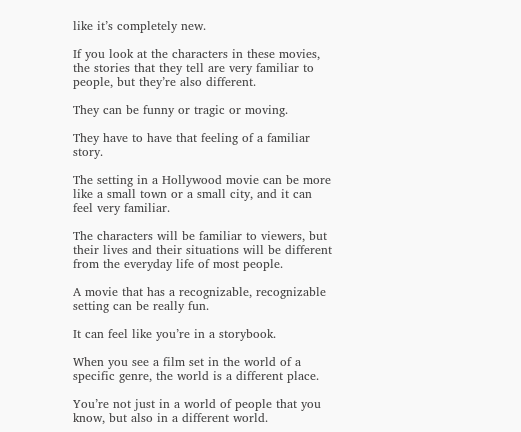like it’s completely new.

If you look at the characters in these movies, the stories that they tell are very familiar to people, but they’re also different.

They can be funny or tragic or moving.

They have to have that feeling of a familiar story.

The setting in a Hollywood movie can be more like a small town or a small city, and it can feel very familiar.

The characters will be familiar to viewers, but their lives and their situations will be different from the everyday life of most people.

A movie that has a recognizable, recognizable setting can be really fun.

It can feel like you’re in a storybook.

When you see a film set in the world of a specific genre, the world is a different place.

You’re not just in a world of people that you know, but also in a different world.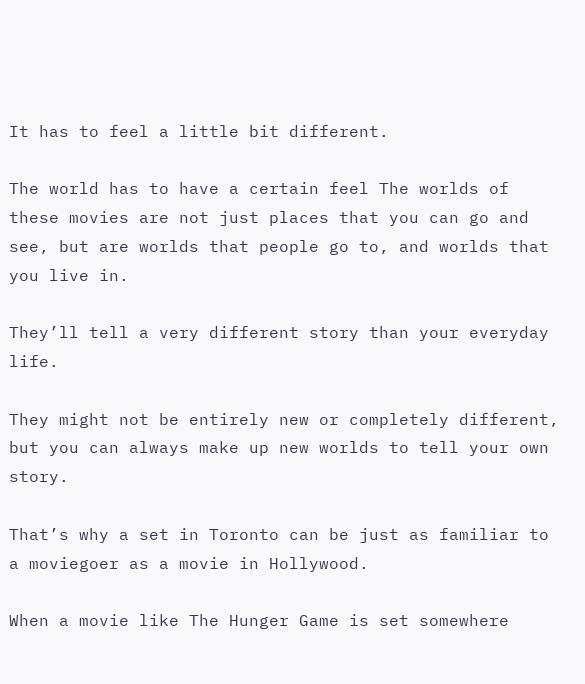It has to feel a little bit different.

The world has to have a certain feel The worlds of these movies are not just places that you can go and see, but are worlds that people go to, and worlds that you live in.

They’ll tell a very different story than your everyday life.

They might not be entirely new or completely different, but you can always make up new worlds to tell your own story.

That’s why a set in Toronto can be just as familiar to a moviegoer as a movie in Hollywood.

When a movie like The Hunger Game is set somewhere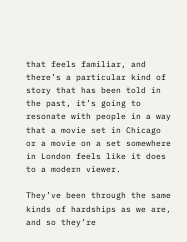that feels familiar, and there’s a particular kind of story that has been told in the past, it’s going to resonate with people in a way that a movie set in Chicago or a movie on a set somewhere in London feels like it does to a modern viewer.

They’ve been through the same kinds of hardships as we are, and so they’re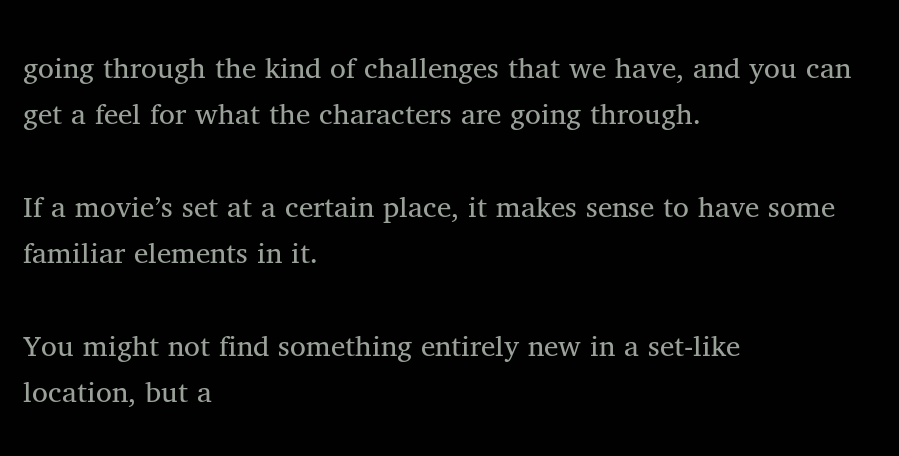going through the kind of challenges that we have, and you can get a feel for what the characters are going through.

If a movie’s set at a certain place, it makes sense to have some familiar elements in it.

You might not find something entirely new in a set-like location, but a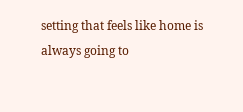setting that feels like home is always going to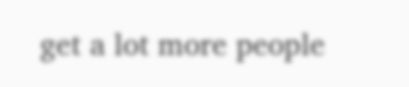get a lot more people